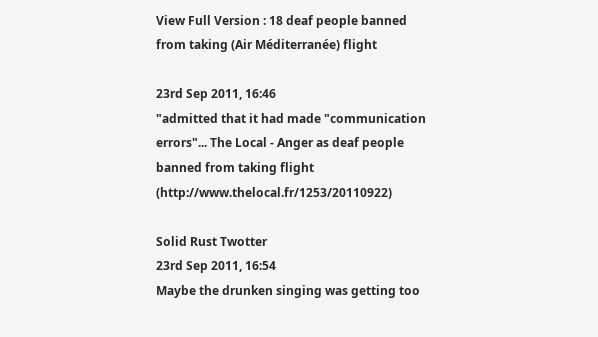View Full Version : 18 deaf people banned from taking (Air Méditerranée) flight

23rd Sep 2011, 16:46
"admitted that it had made "communication errors"... The Local - Anger as deaf people banned from taking flight (http://www.thelocal.fr/1253/20110922)

Solid Rust Twotter
23rd Sep 2011, 16:54
Maybe the drunken singing was getting too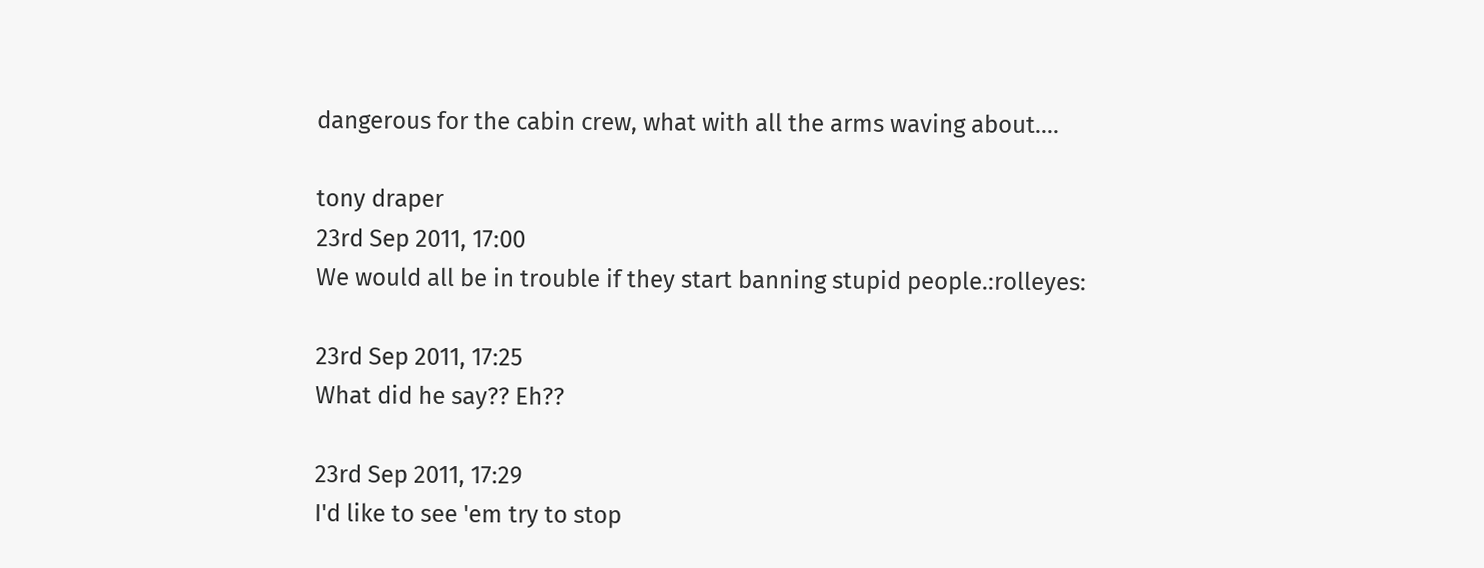dangerous for the cabin crew, what with all the arms waving about....

tony draper
23rd Sep 2011, 17:00
We would all be in trouble if they start banning stupid people.:rolleyes:

23rd Sep 2011, 17:25
What did he say?? Eh??

23rd Sep 2011, 17:29
I'd like to see 'em try to stop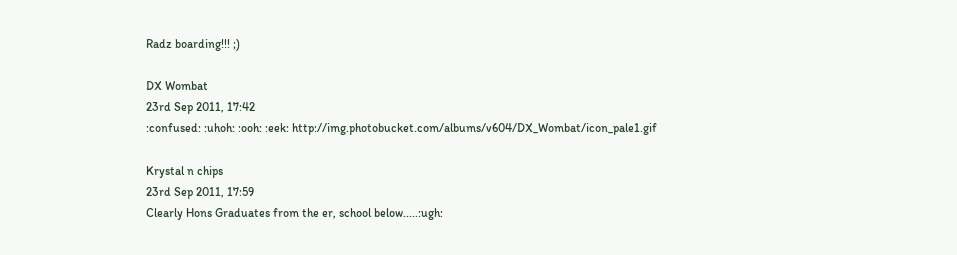Radz boarding!!! ;)

DX Wombat
23rd Sep 2011, 17:42
:confused: :uhoh: :ooh: :eek: http://img.photobucket.com/albums/v604/DX_Wombat/icon_pale1.gif

Krystal n chips
23rd Sep 2011, 17:59
Clearly Hons Graduates from the er, school below.....:ugh: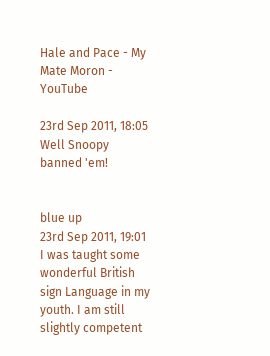Hale and Pace - My Mate Moron - YouTube

23rd Sep 2011, 18:05
Well Snoopy banned 'em!


blue up
23rd Sep 2011, 19:01
I was taught some wonderful British sign Language in my youth. I am still slightly competent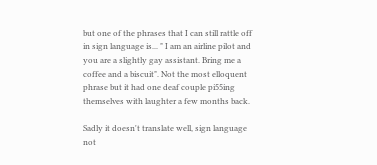but one of the phrases that I can still rattle off in sign language is... " I am an airline pilot and you are a slightly gay assistant. Bring me a coffee and a biscuit". Not the most elloquent phrase but it had one deaf couple pi55ing themselves with laughter a few months back.

Sadly it doesn't translate well, sign language not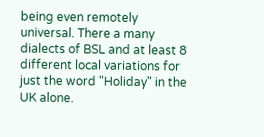being even remotely universal. There a many dialects of BSL and at least 8 different local variations for just the word "Holiday" in the UK alone.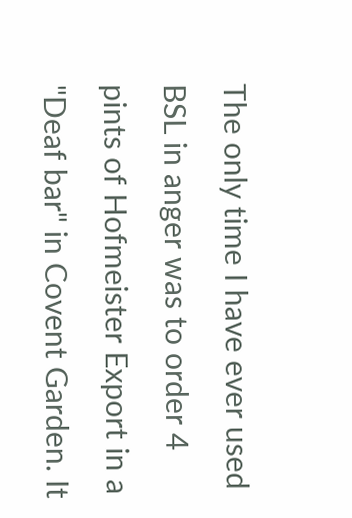The only time I have ever used BSL in anger was to order 4 pints of Hofmeister Export in a "Deaf bar" in Covent Garden. It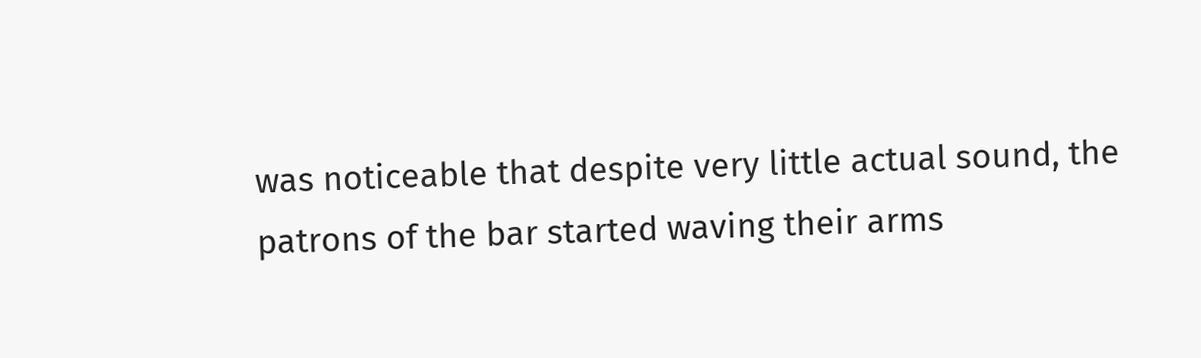was noticeable that despite very little actual sound, the patrons of the bar started waving their arms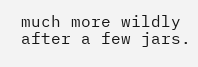much more wildly after a few jars.